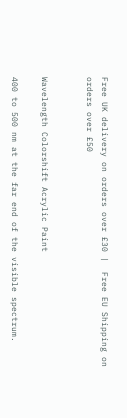Free UK delivery on orders over £30 |  Free EU Shipping on orders over £50


Wavelength Colorshift Acrylic Paint

400 to 500 nm at the far end of the visible spectrum.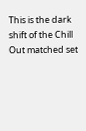This is the dark shift of the Chill Out matched set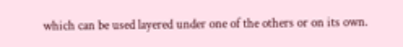which can be used layered under one of the others or on its own.